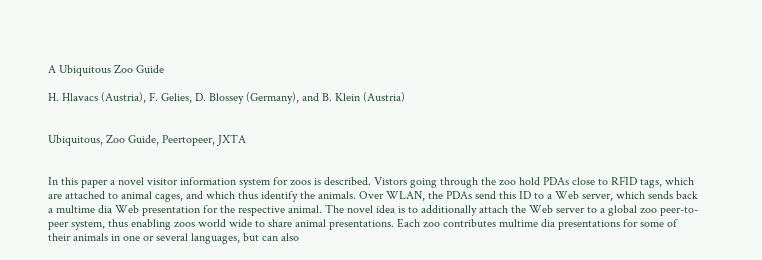A Ubiquitous Zoo Guide

H. Hlavacs (Austria), F. Gelies, D. Blossey (Germany), and B. Klein (Austria)


Ubiquitous, Zoo Guide, Peertopeer, JXTA


In this paper a novel visitor information system for zoos is described. Vistors going through the zoo hold PDAs close to RFID tags, which are attached to animal cages, and which thus identify the animals. Over WLAN, the PDAs send this ID to a Web server, which sends back a multime dia Web presentation for the respective animal. The novel idea is to additionally attach the Web server to a global zoo peer-to-peer system, thus enabling zoos world wide to share animal presentations. Each zoo contributes multime dia presentations for some of their animals in one or several languages, but can also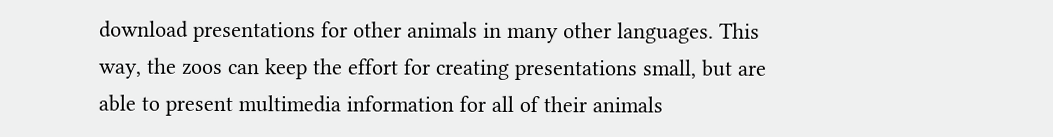download presentations for other animals in many other languages. This way, the zoos can keep the effort for creating presentations small, but are able to present multimedia information for all of their animals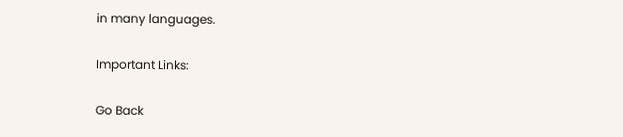in many languages.

Important Links:

Go Back